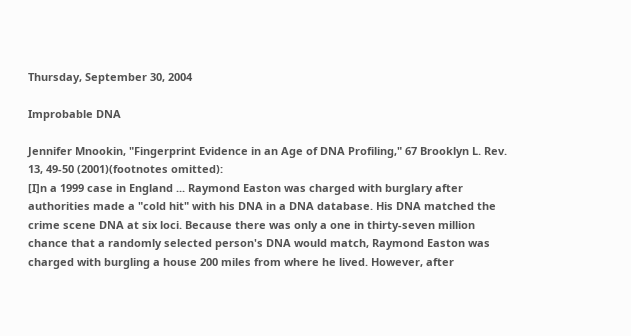Thursday, September 30, 2004

Improbable DNA

Jennifer Mnookin, "Fingerprint Evidence in an Age of DNA Profiling," 67 Brooklyn L. Rev. 13, 49-50 (2001)(footnotes omitted):
[I]n a 1999 case in England ... Raymond Easton was charged with burglary after authorities made a "cold hit" with his DNA in a DNA database. His DNA matched the crime scene DNA at six loci. Because there was only a one in thirty-seven million chance that a randomly selected person's DNA would match, Raymond Easton was charged with burgling a house 200 miles from where he lived. However, after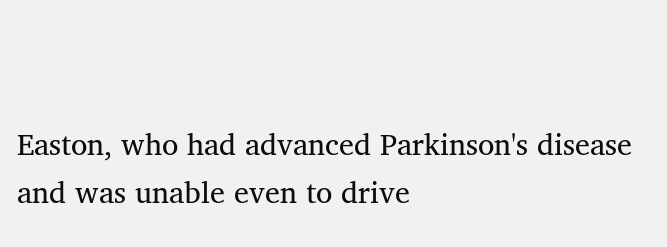Easton, who had advanced Parkinson's disease and was unable even to drive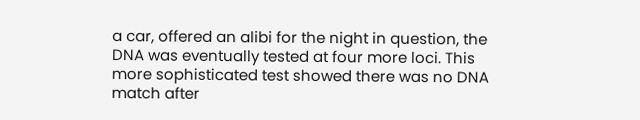a car, offered an alibi for the night in question, the DNA was eventually tested at four more loci. This more sophisticated test showed there was no DNA match after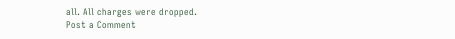all. All charges were dropped.
Post a Comment